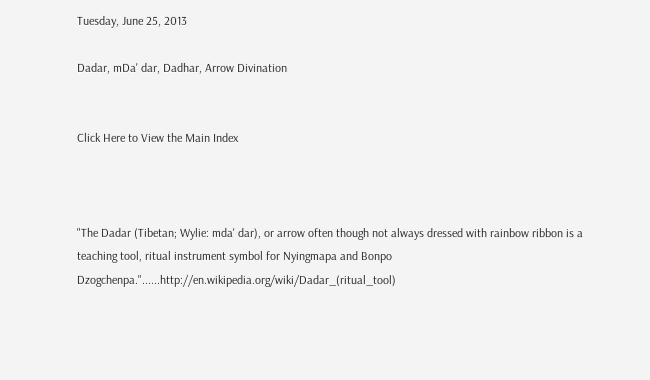Tuesday, June 25, 2013

Dadar, mDa' dar, Dadhar, Arrow Divination


Click Here to View the Main Index



"The Dadar (Tibetan; Wylie: mda' dar), or arrow often though not always dressed with rainbow ribbon is a teaching tool, ritual instrument symbol for Nyingmapa and Bonpo Dzogchenpa."......http://en.wikipedia.org/wiki/Dadar_(ritual_tool)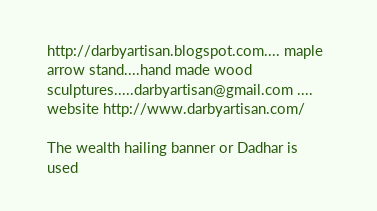http://darbyartisan.blogspot.com.... maple arrow stand....hand made wood sculptures.....darbyartisan@gmail.com .... website http://www.darbyartisan.com/

The wealth hailing banner or Dadhar is used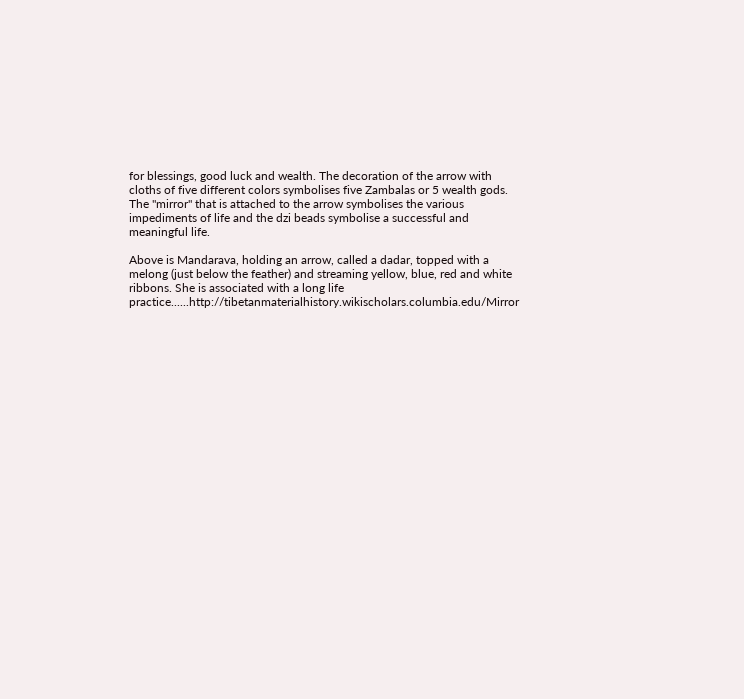for blessings, good luck and wealth. The decoration of the arrow with cloths of five different colors symbolises five Zambalas or 5 wealth gods. The "mirror" that is attached to the arrow symbolises the various impediments of life and the dzi beads symbolise a successful and meaningful life.

Above is Mandarava, holding an arrow, called a dadar, topped with a melong (just below the feather) and streaming yellow, blue, red and white ribbons. She is associated with a long life practice......http://tibetanmaterialhistory.wikischolars.columbia.edu/Mirror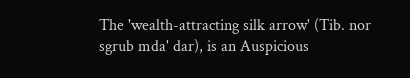The 'wealth-attracting silk arrow' (Tib. nor sgrub mda' dar), is an Auspicious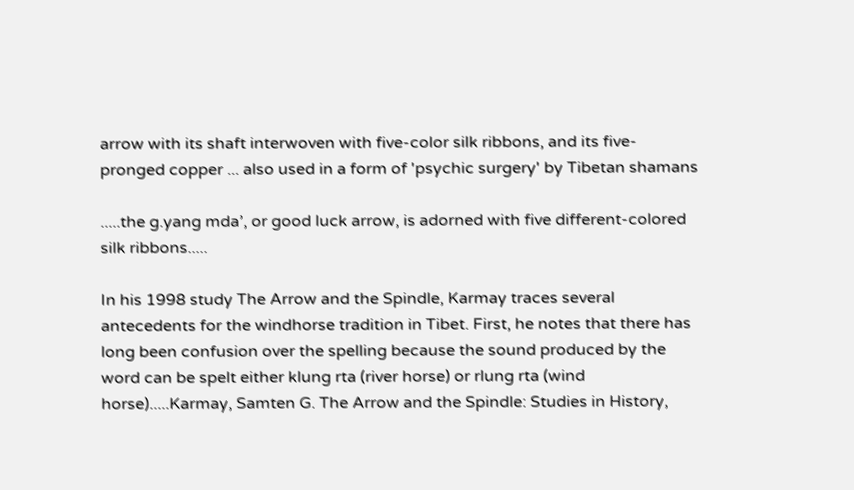arrow with its shaft interwoven with five-color silk ribbons, and its five- pronged copper ... also used in a form of 'psychic surgery' by Tibetan shamans

.....the g.yang mda’, or good luck arrow, is adorned with five different-colored silk ribbons.....

In his 1998 study The Arrow and the Spindle, Karmay traces several antecedents for the windhorse tradition in Tibet. First, he notes that there has long been confusion over the spelling because the sound produced by the word can be spelt either klung rta (river horse) or rlung rta (wind horse).....Karmay, Samten G. The Arrow and the Spindle: Studies in History,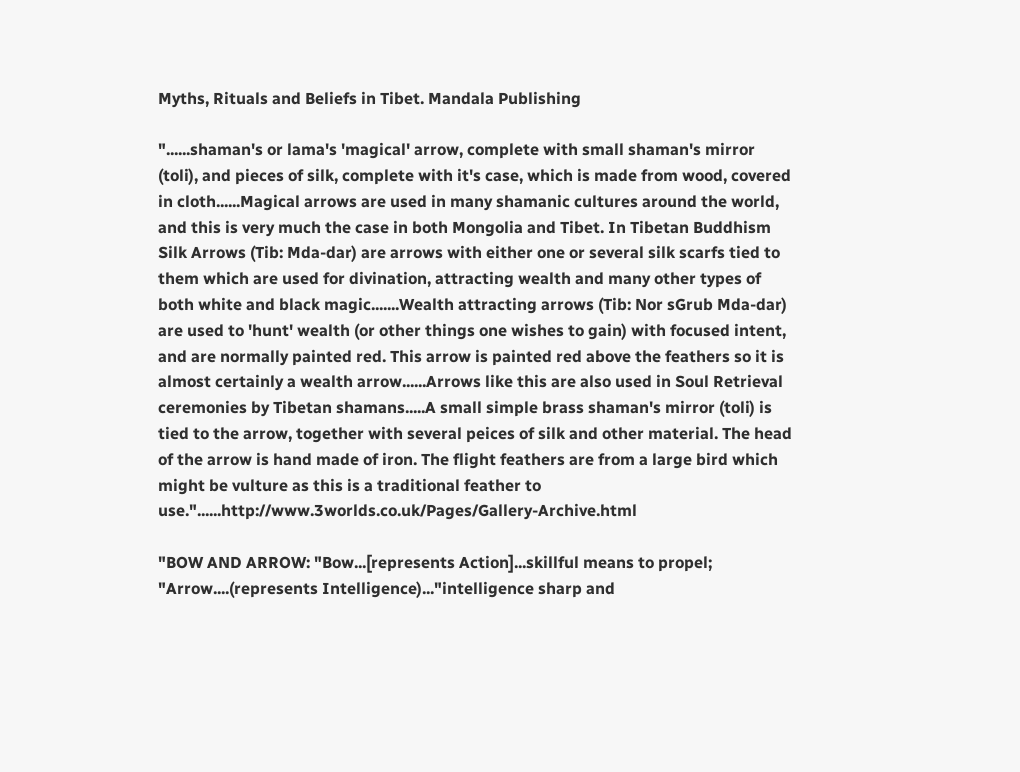Myths, Rituals and Beliefs in Tibet. Mandala Publishing

"......shaman's or lama's 'magical' arrow, complete with small shaman's mirror (toli), and pieces of silk, complete with it's case, which is made from wood, covered in cloth......Magical arrows are used in many shamanic cultures around the world, and this is very much the case in both Mongolia and Tibet. In Tibetan Buddhism Silk Arrows (Tib: Mda-dar) are arrows with either one or several silk scarfs tied to them which are used for divination, attracting wealth and many other types of both white and black magic.......Wealth attracting arrows (Tib: Nor sGrub Mda-dar) are used to 'hunt' wealth (or other things one wishes to gain) with focused intent, and are normally painted red. This arrow is painted red above the feathers so it is almost certainly a wealth arrow......Arrows like this are also used in Soul Retrieval ceremonies by Tibetan shamans.....A small simple brass shaman's mirror (toli) is tied to the arrow, together with several peices of silk and other material. The head of the arrow is hand made of iron. The flight feathers are from a large bird which might be vulture as this is a traditional feather to use."......http://www.3worlds.co.uk/Pages/Gallery-Archive.html

"BOW AND ARROW: "Bow...[represents Action]...skillful means to propel; "Arrow....(represents Intelligence)..."intelligence sharp and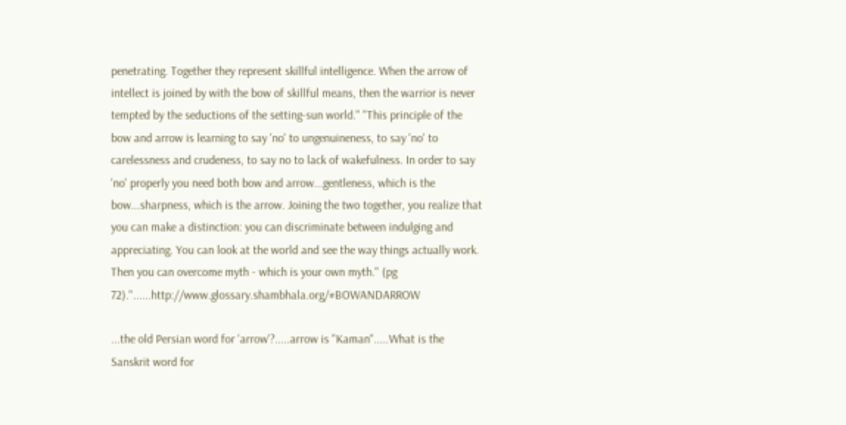penetrating. Together they represent skillful intelligence. When the arrow of intellect is joined by with the bow of skillful means, then the warrior is never tempted by the seductions of the setting-sun world." "This principle of the bow and arrow is learning to say 'no' to ungenuineness, to say 'no' to carelessness and crudeness, to say no to lack of wakefulness. In order to say 'no' properly you need both bow and arrow...gentleness, which is the bow...sharpness, which is the arrow. Joining the two together, you realize that you can make a distinction: you can discriminate between indulging and appreciating. You can look at the world and see the way things actually work. Then you can overcome myth - which is your own myth." (pg 72)."......http://www.glossary.shambhala.org/#BOWANDARROW

...the old Persian word for 'arrow'?.....arrow is "Kaman".....What is the Sanskrit word for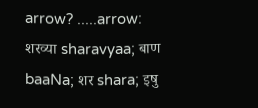arrow? .....arrow: शरव्या sharavyaa; बाण baaNa; शर shara; इषु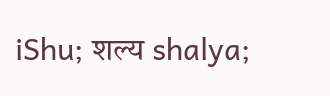iShu; शल्य shalya;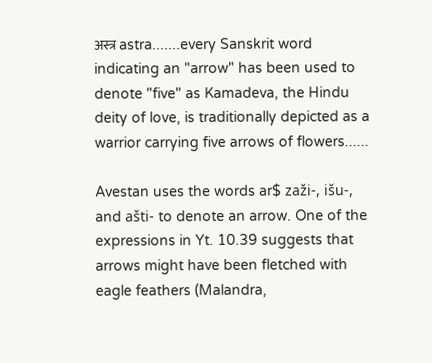अस्त्र astra.......every Sanskrit word indicating an "arrow" has been used to denote "five" as Kamadeva, the Hindu deity of love, is traditionally depicted as a warrior carrying five arrows of flowers......

Avestan uses the words ar$ zaži-, išu-, and ašti- to denote an arrow. One of the expressions in Yt. 10.39 suggests that arrows might have been fletched with eagle feathers (Malandra,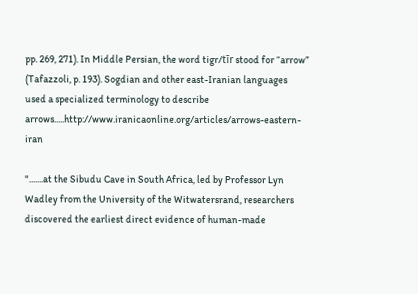pp. 269, 271). In Middle Persian, the word tigr/tīr stood for “arrow” (Tafazzoli, p. 193). Sogdian and other east-Iranian languages used a specialized terminology to describe arrows.....http://www.iranicaonline.org/articles/arrows-eastern-iran

".......at the Sibudu Cave in South Africa, led by Professor Lyn Wadley from the University of the Witwatersrand, researchers discovered the earliest direct evidence of human-made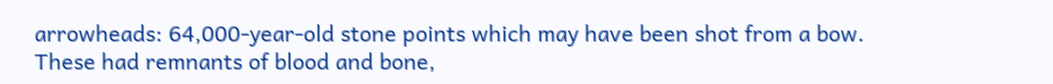arrowheads: 64,000-year-old stone points which may have been shot from a bow. These had remnants of blood and bone,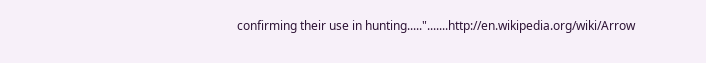confirming their use in hunting.....".......http://en.wikipedia.org/wiki/Arrow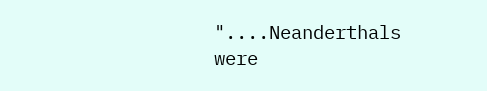"....Neanderthals were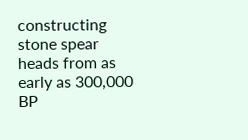constructing stone spear heads from as early as 300,000 BP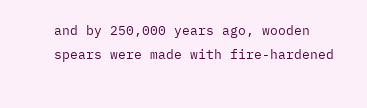and by 250,000 years ago, wooden spears were made with fire-hardened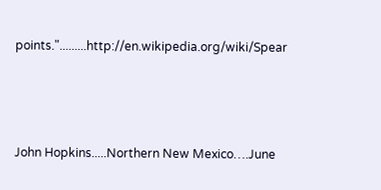points.".........http://en.wikipedia.org/wiki/Spear



John Hopkins.....Northern New Mexico….June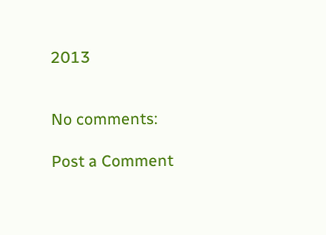2013


No comments:

Post a Comment